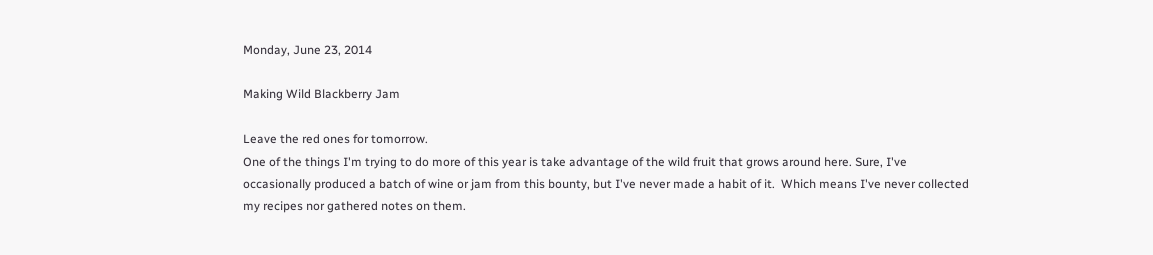Monday, June 23, 2014

Making Wild Blackberry Jam

Leave the red ones for tomorrow.
One of the things I'm trying to do more of this year is take advantage of the wild fruit that grows around here. Sure, I've occasionally produced a batch of wine or jam from this bounty, but I've never made a habit of it.  Which means I've never collected my recipes nor gathered notes on them.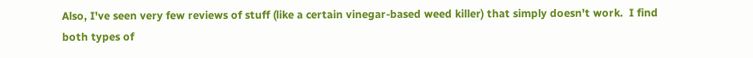Also, I've seen very few reviews of stuff (like a certain vinegar-based weed killer) that simply doesn't work.  I find both types of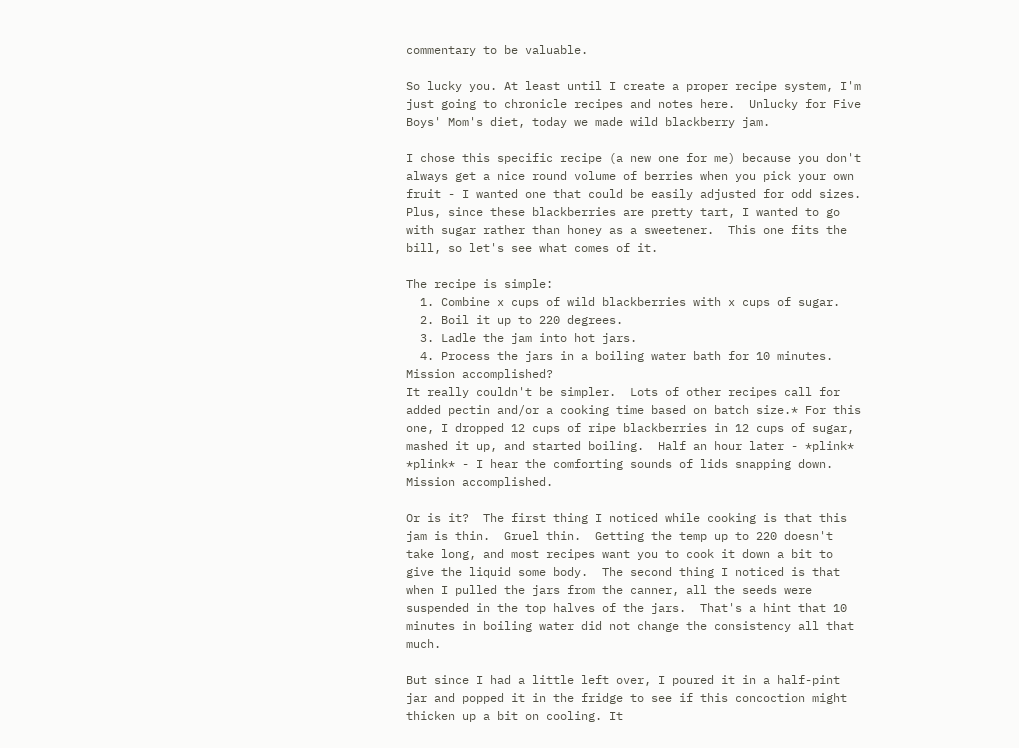commentary to be valuable.

So lucky you. At least until I create a proper recipe system, I'm just going to chronicle recipes and notes here.  Unlucky for Five Boys' Mom's diet, today we made wild blackberry jam.

I chose this specific recipe (a new one for me) because you don't always get a nice round volume of berries when you pick your own fruit - I wanted one that could be easily adjusted for odd sizes.  Plus, since these blackberries are pretty tart, I wanted to go with sugar rather than honey as a sweetener.  This one fits the bill, so let's see what comes of it.

The recipe is simple:
  1. Combine x cups of wild blackberries with x cups of sugar.
  2. Boil it up to 220 degrees.
  3. Ladle the jam into hot jars.
  4. Process the jars in a boiling water bath for 10 minutes.
Mission accomplished?
It really couldn't be simpler.  Lots of other recipes call for added pectin and/or a cooking time based on batch size.* For this one, I dropped 12 cups of ripe blackberries in 12 cups of sugar, mashed it up, and started boiling.  Half an hour later - *plink* *plink* - I hear the comforting sounds of lids snapping down.  Mission accomplished.

Or is it?  The first thing I noticed while cooking is that this jam is thin.  Gruel thin.  Getting the temp up to 220 doesn't take long, and most recipes want you to cook it down a bit to give the liquid some body.  The second thing I noticed is that when I pulled the jars from the canner, all the seeds were suspended in the top halves of the jars.  That's a hint that 10 minutes in boiling water did not change the consistency all that much.

But since I had a little left over, I poured it in a half-pint jar and popped it in the fridge to see if this concoction might thicken up a bit on cooling. It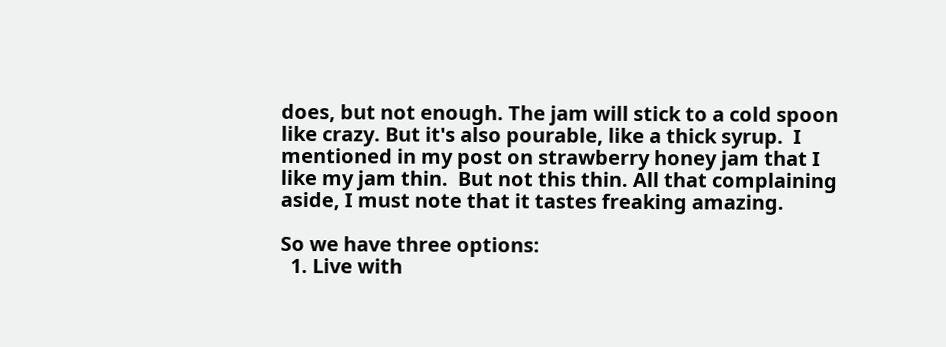does, but not enough. The jam will stick to a cold spoon like crazy. But it's also pourable, like a thick syrup.  I mentioned in my post on strawberry honey jam that I like my jam thin.  But not this thin. All that complaining aside, I must note that it tastes freaking amazing.

So we have three options:
  1. Live with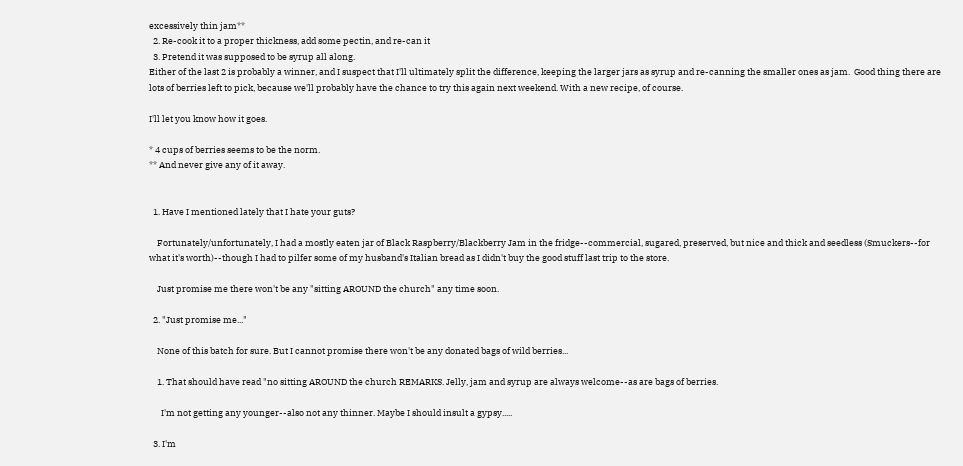excessively thin jam**
  2. Re-cook it to a proper thickness, add some pectin, and re-can it
  3. Pretend it was supposed to be syrup all along.
Either of the last 2 is probably a winner, and I suspect that I'll ultimately split the difference, keeping the larger jars as syrup and re-canning the smaller ones as jam.  Good thing there are lots of berries left to pick, because we'll probably have the chance to try this again next weekend. With a new recipe, of course.

I'll let you know how it goes.

* 4 cups of berries seems to be the norm.
** And never give any of it away.


  1. Have I mentioned lately that I hate your guts?

    Fortunately/unfortunately, I had a mostly eaten jar of Black Raspberry/Blackberry Jam in the fridge--commercial, sugared, preserved, but nice and thick and seedless (Smuckers--for what it's worth)--though I had to pilfer some of my husband's Italian bread as I didn't buy the good stuff last trip to the store.

    Just promise me there won't be any "sitting AROUND the church" any time soon.

  2. "Just promise me..."

    None of this batch for sure. But I cannot promise there won't be any donated bags of wild berries...

    1. That should have read "no sitting AROUND the church REMARKS. Jelly, jam and syrup are always welcome--as are bags of berries.

      I'm not getting any younger--also not any thinner. Maybe I should insult a gypsy.....

  3. I'm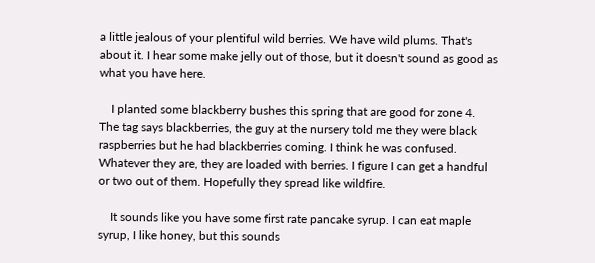a little jealous of your plentiful wild berries. We have wild plums. That's about it. I hear some make jelly out of those, but it doesn't sound as good as what you have here.

    I planted some blackberry bushes this spring that are good for zone 4. The tag says blackberries, the guy at the nursery told me they were black raspberries but he had blackberries coming. I think he was confused. Whatever they are, they are loaded with berries. I figure I can get a handful or two out of them. Hopefully they spread like wildfire.

    It sounds like you have some first rate pancake syrup. I can eat maple syrup, I like honey, but this sounds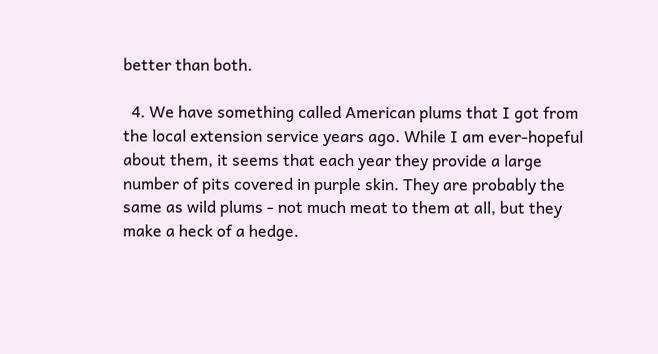better than both.

  4. We have something called American plums that I got from the local extension service years ago. While I am ever-hopeful about them, it seems that each year they provide a large number of pits covered in purple skin. They are probably the same as wild plums - not much meat to them at all, but they make a heck of a hedge.